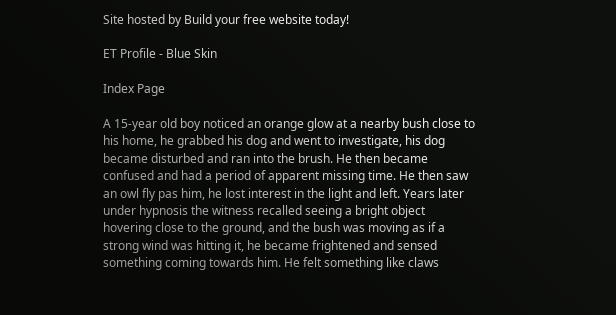Site hosted by Build your free website today!

ET Profile - Blue Skin

Index Page

A 15-year old boy noticed an orange glow at a nearby bush close to his home, he grabbed his dog and went to investigate, his dog became disturbed and ran into the brush. He then became confused and had a period of apparent missing time. He then saw an owl fly pas him, he lost interest in the light and left. Years later under hypnosis the witness recalled seeing a bright object hovering close to the ground, and the bush was moving as if a strong wind was hitting it, he became frightened and sensed something coming towards him. He felt something like claws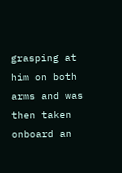grasping at him on both arms and was then taken onboard an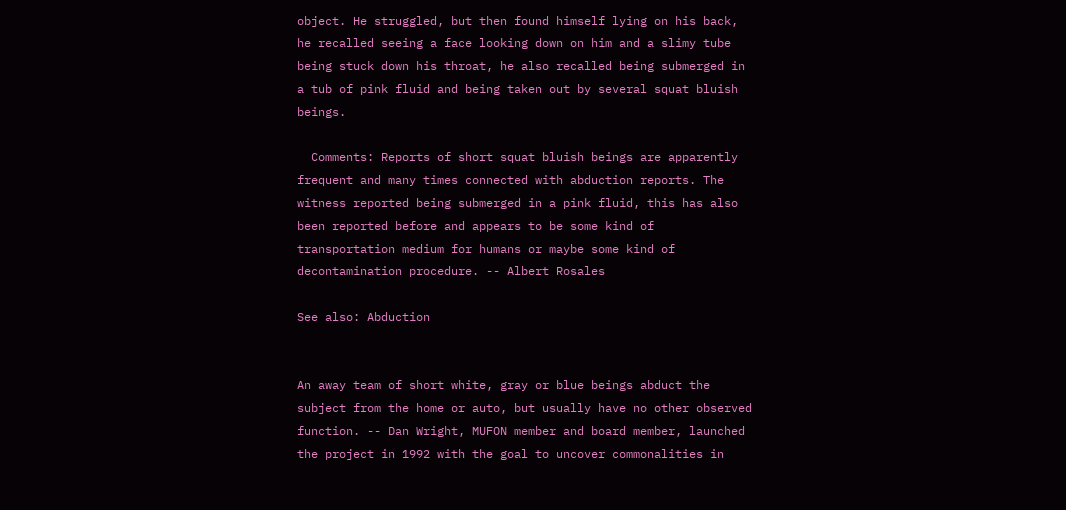object. He struggled, but then found himself lying on his back, he recalled seeing a face looking down on him and a slimy tube being stuck down his throat, he also recalled being submerged in a tub of pink fluid and being taken out by several squat bluish beings.

  Comments: Reports of short squat bluish beings are apparently frequent and many times connected with abduction reports. The witness reported being submerged in a pink fluid, this has also been reported before and appears to be some kind of transportation medium for humans or maybe some kind of decontamination procedure. -- Albert Rosales

See also: Abduction


An away team of short white, gray or blue beings abduct the subject from the home or auto, but usually have no other observed function. -- Dan Wright, MUFON member and board member, launched the project in 1992 with the goal to uncover commonalities in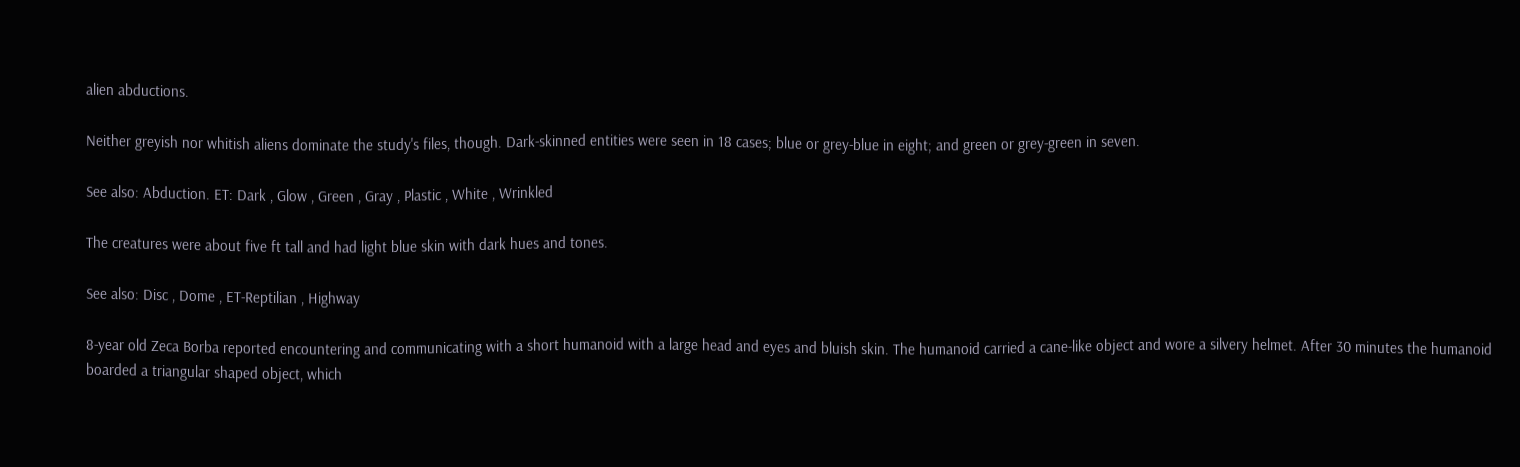alien abductions.

Neither greyish nor whitish aliens dominate the study's files, though. Dark-skinned entities were seen in 18 cases; blue or grey-blue in eight; and green or grey-green in seven.

See also: Abduction. ET: Dark , Glow , Green , Gray , Plastic , White , Wrinkled

The creatures were about five ft tall and had light blue skin with dark hues and tones.

See also: Disc , Dome , ET-Reptilian , Highway

8-year old Zeca Borba reported encountering and communicating with a short humanoid with a large head and eyes and bluish skin. The humanoid carried a cane-like object and wore a silvery helmet. After 30 minutes the humanoid boarded a triangular shaped object, which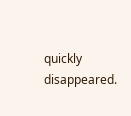quickly disappeared.